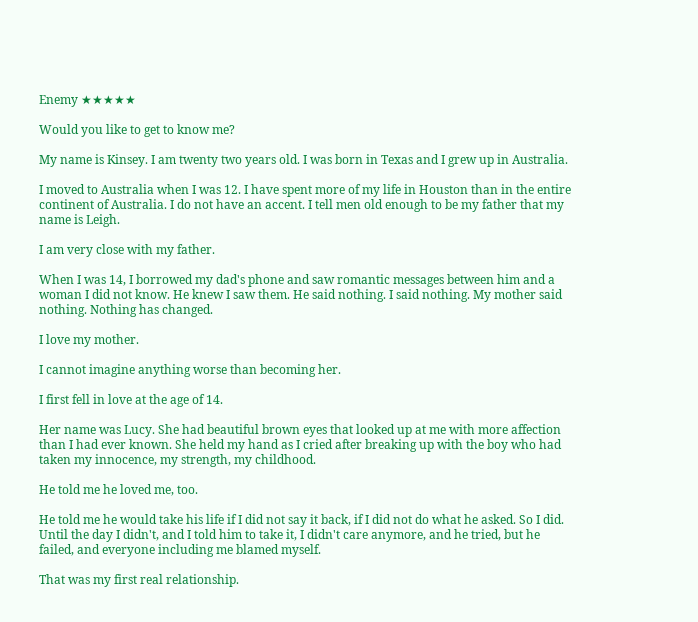Enemy ★★★★★

Would you like to get to know me?

My name is Kinsey. I am twenty two years old. I was born in Texas and I grew up in Australia.

I moved to Australia when I was 12. I have spent more of my life in Houston than in the entire continent of Australia. I do not have an accent. I tell men old enough to be my father that my name is Leigh.

I am very close with my father.

When I was 14, I borrowed my dad's phone and saw romantic messages between him and a woman I did not know. He knew I saw them. He said nothing. I said nothing. My mother said nothing. Nothing has changed.

I love my mother.

I cannot imagine anything worse than becoming her.

I first fell in love at the age of 14.

Her name was Lucy. She had beautiful brown eyes that looked up at me with more affection than I had ever known. She held my hand as I cried after breaking up with the boy who had taken my innocence, my strength, my childhood.

He told me he loved me, too.

He told me he would take his life if I did not say it back, if I did not do what he asked. So I did. Until the day I didn't, and I told him to take it, I didn't care anymore, and he tried, but he failed, and everyone including me blamed myself.

That was my first real relationship.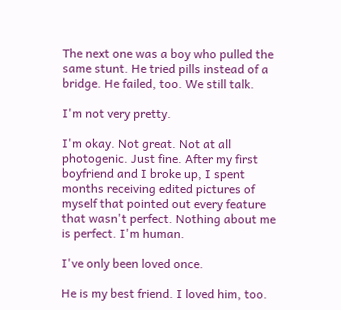The next one was a boy who pulled the same stunt. He tried pills instead of a bridge. He failed, too. We still talk.

I'm not very pretty.

I'm okay. Not great. Not at all photogenic. Just fine. After my first boyfriend and I broke up, I spent months receiving edited pictures of myself that pointed out every feature that wasn't perfect. Nothing about me is perfect. I'm human.

I've only been loved once.

He is my best friend. I loved him, too.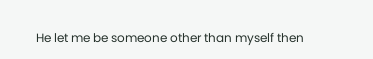He let me be someone other than myself then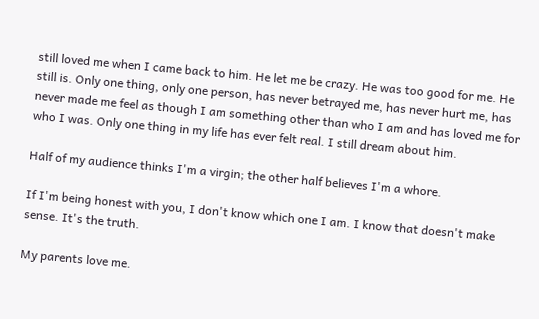still loved me when I came back to him. He let me be crazy. He was too good for me. He still is. Only one thing, only one person, has never betrayed me, has never hurt me, has never made me feel as though I am something other than who I am and has loved me for who I was. Only one thing in my life has ever felt real. I still dream about him.

Half of my audience thinks I'm a virgin; the other half believes I'm a whore.

If I'm being honest with you, I don't know which one I am. I know that doesn't make sense. It's the truth.

My parents love me.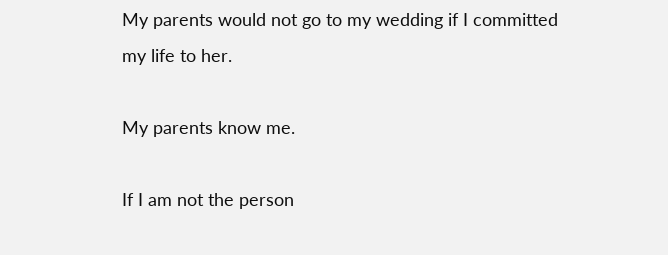My parents would not go to my wedding if I committed my life to her.

My parents know me.

If I am not the person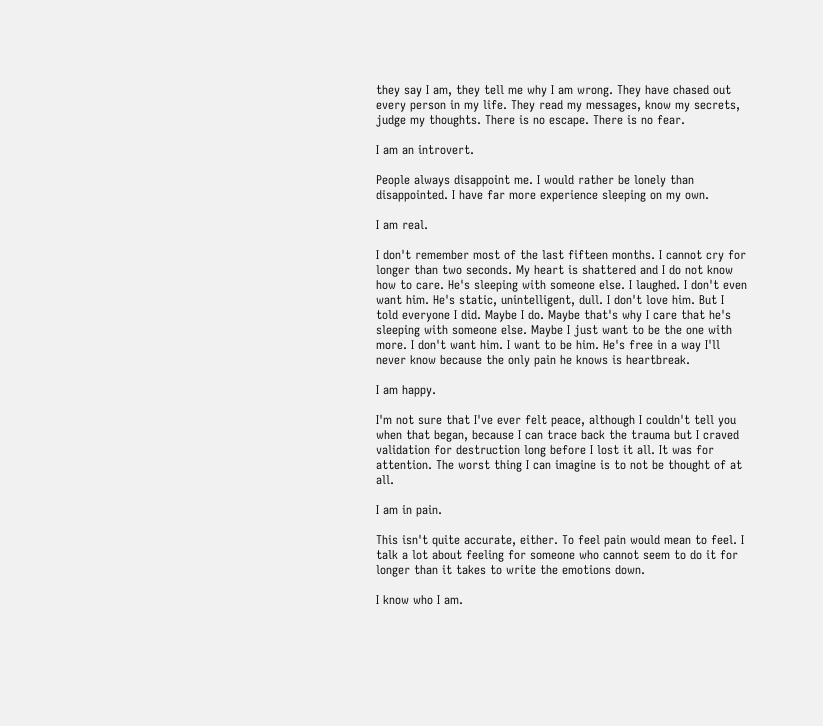they say I am, they tell me why I am wrong. They have chased out every person in my life. They read my messages, know my secrets, judge my thoughts. There is no escape. There is no fear.

I am an introvert.

People always disappoint me. I would rather be lonely than disappointed. I have far more experience sleeping on my own.

I am real.

I don't remember most of the last fifteen months. I cannot cry for longer than two seconds. My heart is shattered and I do not know how to care. He's sleeping with someone else. I laughed. I don't even want him. He's static, unintelligent, dull. I don't love him. But I told everyone I did. Maybe I do. Maybe that's why I care that he's sleeping with someone else. Maybe I just want to be the one with more. I don't want him. I want to be him. He's free in a way I'll never know because the only pain he knows is heartbreak.

I am happy.

I'm not sure that I've ever felt peace, although I couldn't tell you when that began, because I can trace back the trauma but I craved validation for destruction long before I lost it all. It was for attention. The worst thing I can imagine is to not be thought of at all.

I am in pain.

This isn't quite accurate, either. To feel pain would mean to feel. I talk a lot about feeling for someone who cannot seem to do it for longer than it takes to write the emotions down.

I know who I am.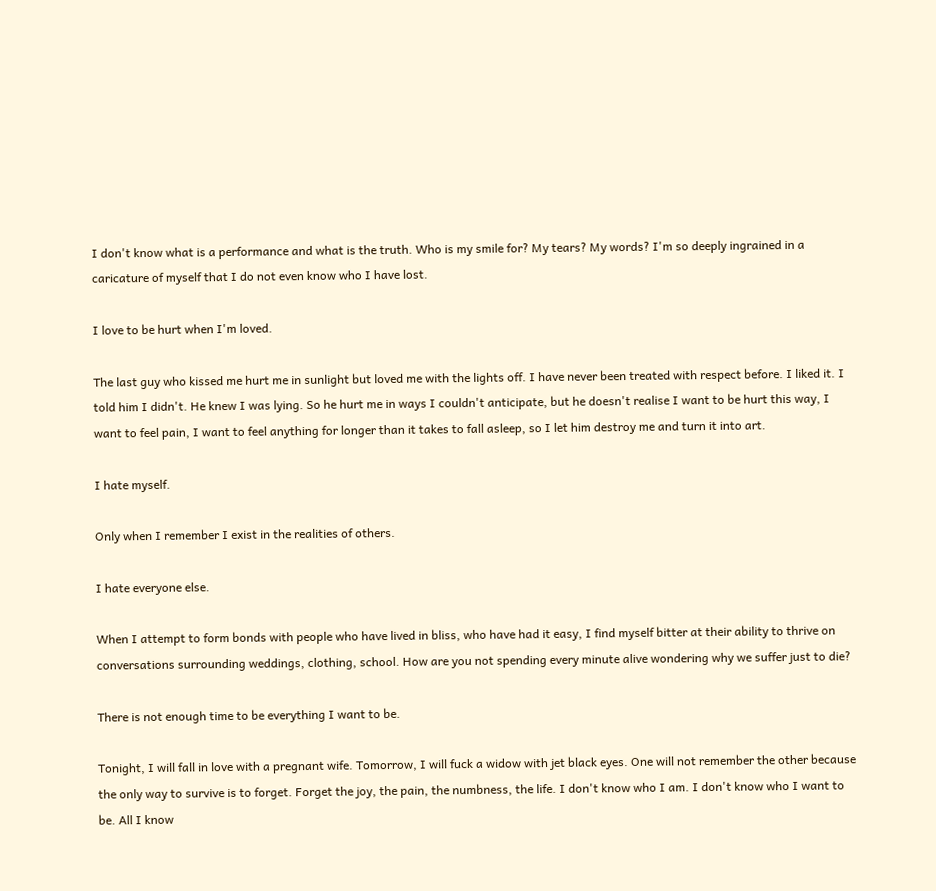I don't know what is a performance and what is the truth. Who is my smile for? My tears? My words? I'm so deeply ingrained in a caricature of myself that I do not even know who I have lost.

I love to be hurt when I'm loved.

The last guy who kissed me hurt me in sunlight but loved me with the lights off. I have never been treated with respect before. I liked it. I told him I didn't. He knew I was lying. So he hurt me in ways I couldn't anticipate, but he doesn't realise I want to be hurt this way, I want to feel pain, I want to feel anything for longer than it takes to fall asleep, so I let him destroy me and turn it into art.

I hate myself.

Only when I remember I exist in the realities of others.

I hate everyone else.

When I attempt to form bonds with people who have lived in bliss, who have had it easy, I find myself bitter at their ability to thrive on conversations surrounding weddings, clothing, school. How are you not spending every minute alive wondering why we suffer just to die?

There is not enough time to be everything I want to be.

Tonight, I will fall in love with a pregnant wife. Tomorrow, I will fuck a widow with jet black eyes. One will not remember the other because the only way to survive is to forget. Forget the joy, the pain, the numbness, the life. I don't know who I am. I don't know who I want to be. All I know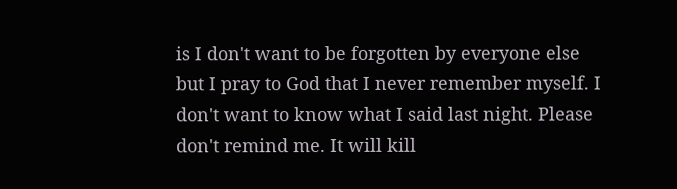is I don't want to be forgotten by everyone else but I pray to God that I never remember myself. I don't want to know what I said last night. Please don't remind me. It will kill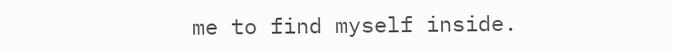me to find myself inside.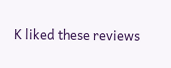K liked these reviews